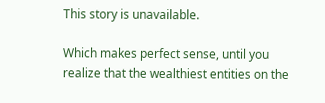This story is unavailable.

Which makes perfect sense, until you realize that the wealthiest entities on the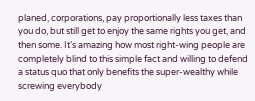planed, corporations, pay proportionally less taxes than you do, but still get to enjoy the same rights you get, and then some. It’s amazing how most right-wing people are completely blind to this simple fact and willing to defend a status quo that only benefits the super-wealthy while screwing everybody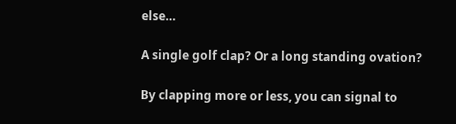else…

A single golf clap? Or a long standing ovation?

By clapping more or less, you can signal to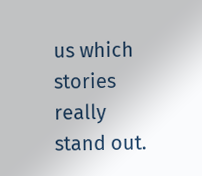us which stories really stand out.